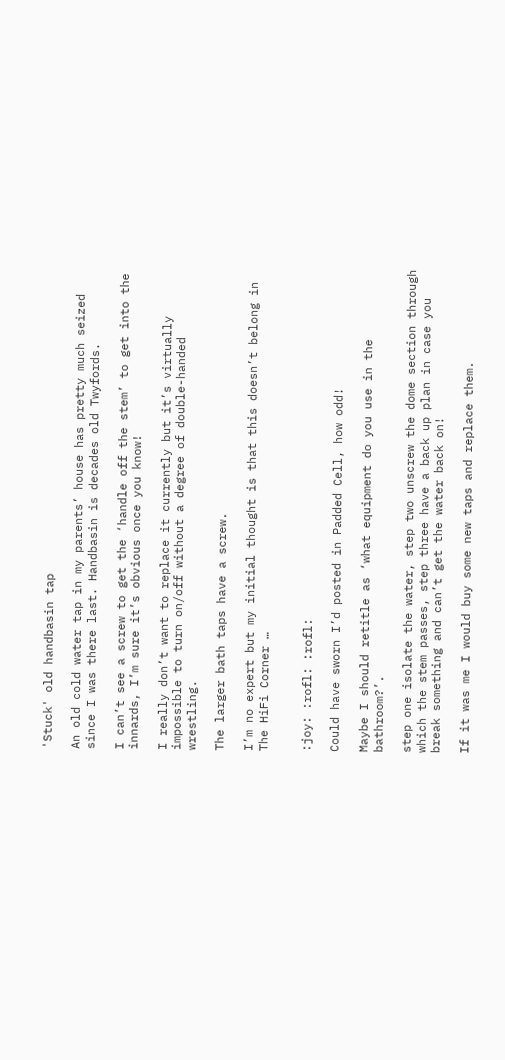'Stuck' old handbasin tap

An old cold water tap in my parents’ house has pretty much seized since I was there last. Handbasin is decades old Twyfords.

I can’t see a screw to get the ‘handle off the stem’ to get into the innards, I’m sure it’s obvious once you know!

I really don’t want to replace it currently but it’s virtually impossible to turn on/off without a degree of double-handed wrestling.

The larger bath taps have a screw.

I’m no expert but my initial thought is that this doesn’t belong in The HiFi Corner …


:joy: :rofl: :rofl:

Could have sworn I’d posted in Padded Cell, how odd!

Maybe I should retitle as ‘what equipment do you use in the bathroom?’.

step one isolate the water, step two unscrew the dome section through which the stem passes, step three have a back up plan in case you break something and can’t get the water back on!

If it was me I would buy some new taps and replace them.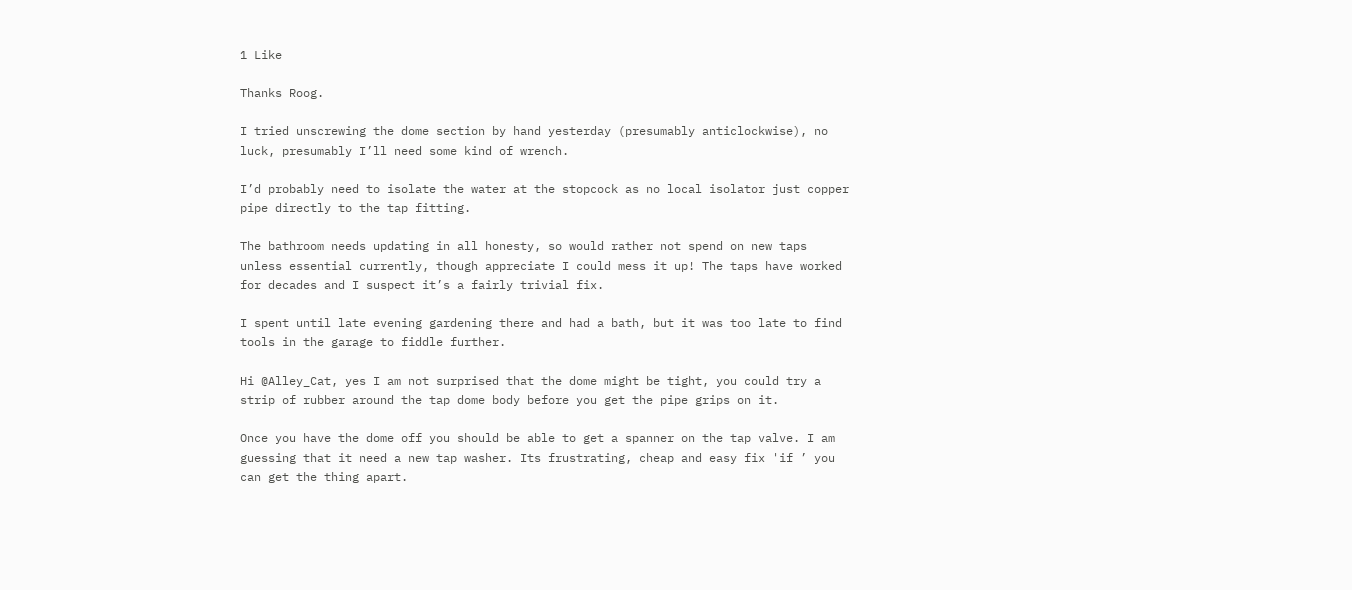1 Like

Thanks Roog.

I tried unscrewing the dome section by hand yesterday (presumably anticlockwise), no luck, presumably I’ll need some kind of wrench.

I’d probably need to isolate the water at the stopcock as no local isolator just copper pipe directly to the tap fitting.

The bathroom needs updating in all honesty, so would rather not spend on new taps unless essential currently, though appreciate I could mess it up! The taps have worked for decades and I suspect it’s a fairly trivial fix.

I spent until late evening gardening there and had a bath, but it was too late to find tools in the garage to fiddle further.

Hi @Alley_Cat, yes I am not surprised that the dome might be tight, you could try a strip of rubber around the tap dome body before you get the pipe grips on it.

Once you have the dome off you should be able to get a spanner on the tap valve. I am guessing that it need a new tap washer. Its frustrating, cheap and easy fix 'if ’ you can get the thing apart.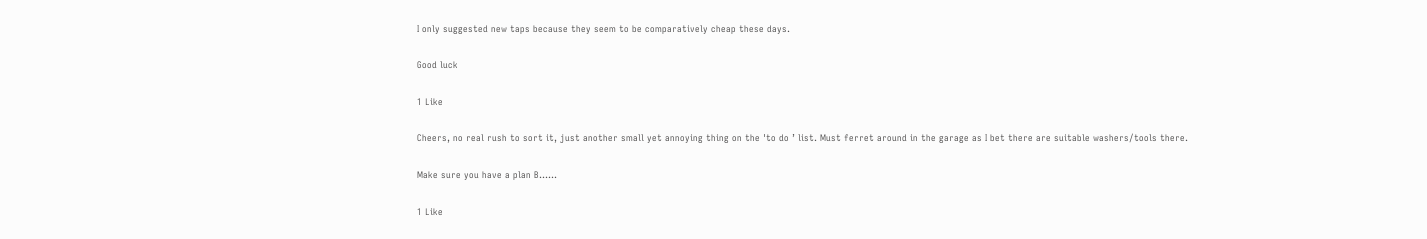I only suggested new taps because they seem to be comparatively cheap these days.

Good luck

1 Like

Cheers, no real rush to sort it, just another small yet annoying thing on the 'to do ’ list. Must ferret around in the garage as I bet there are suitable washers/tools there.

Make sure you have a plan B……

1 Like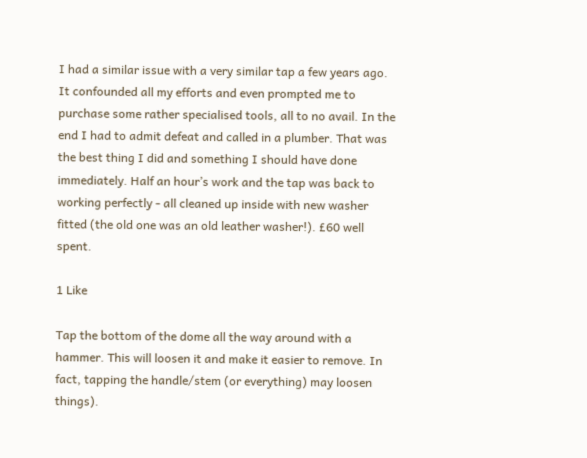I had a similar issue with a very similar tap a few years ago. It confounded all my efforts and even prompted me to purchase some rather specialised tools, all to no avail. In the end I had to admit defeat and called in a plumber. That was the best thing I did and something I should have done immediately. Half an hour’s work and the tap was back to working perfectly - all cleaned up inside with new washer fitted (the old one was an old leather washer!). £60 well spent.

1 Like

Tap the bottom of the dome all the way around with a hammer. This will loosen it and make it easier to remove. In fact, tapping the handle/stem (or everything) may loosen things).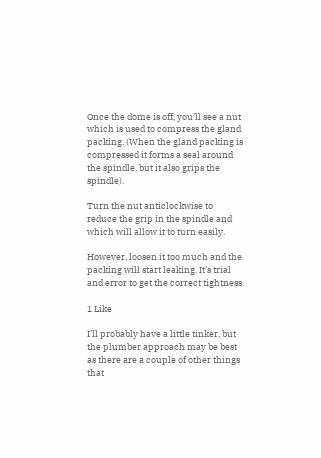Once the dome is off, you’ll see a nut which is used to compress the gland packing. (When the gland packing is compressed it forms a seal around the spindle, but it also grips the spindle).

Turn the nut anticlockwise to reduce the grip in the spindle and which will allow it to turn easily.

However, loosen it too much and the packing will start leaking. It’s trial and error to get the correct tightness.

1 Like

I’ll probably have a little tinker, but the plumber approach may be best as there are a couple of other things that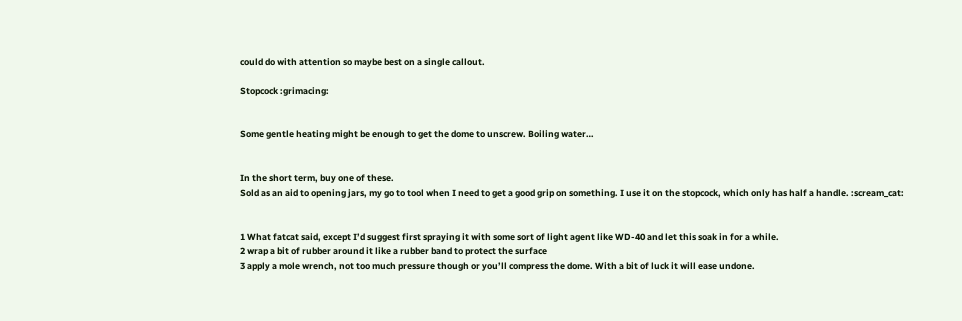could do with attention so maybe best on a single callout.

Stopcock :grimacing:


Some gentle heating might be enough to get the dome to unscrew. Boiling water…


In the short term, buy one of these.
Sold as an aid to opening jars, my go to tool when I need to get a good grip on something. I use it on the stopcock, which only has half a handle. :scream_cat:


1 What fatcat said, except I’d suggest first spraying it with some sort of light agent like WD-40 and let this soak in for a while.
2 wrap a bit of rubber around it like a rubber band to protect the surface
3 apply a mole wrench, not too much pressure though or you’ll compress the dome. With a bit of luck it will ease undone.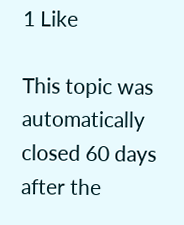1 Like

This topic was automatically closed 60 days after the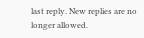last reply. New replies are no longer allowed.